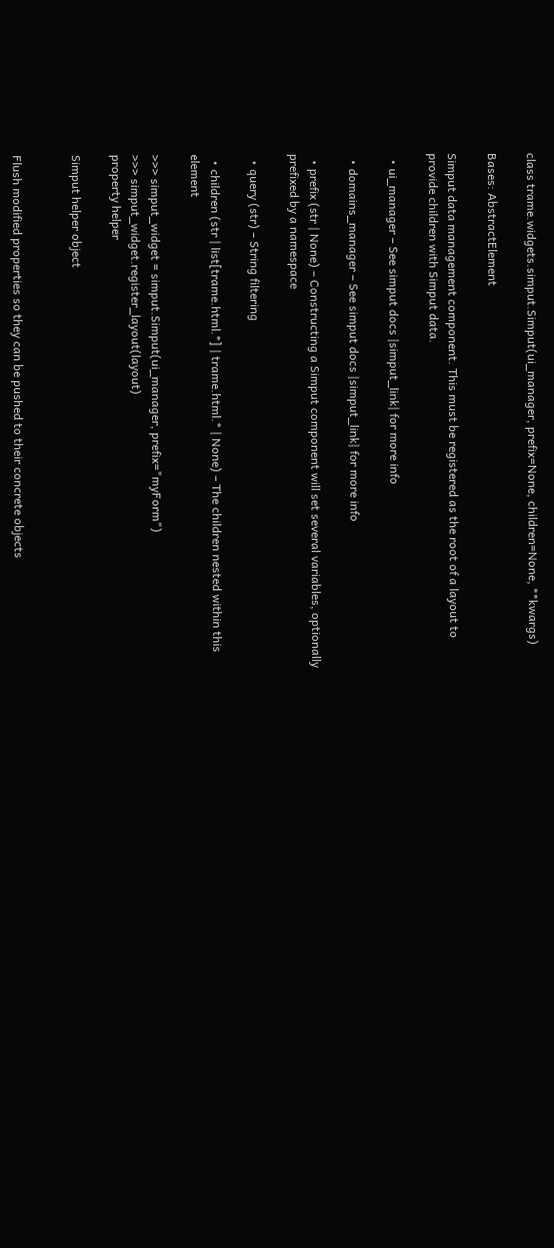class trame.widgets.simput.Simput(ui_manager, prefix=None, children=None, **kwargs)

Bases: AbstractElement

Simput data management component. This must be registered as the root of a layout to provide children with Simput data.

  • ui_manager – See simput docs |simput_link| for more info

  • domains_manager – See simput docs |simput_link| for more info

  • prefix (str | None) – Constructing a Simput component will set several variables, optionally prefixed by a namespace

  • query (str) – String filtering

  • children (str | list[trame.html.*] | trame.html.* | None) – The children nested within this element

>>> simput_widget = simput.Simput(ui_manager, prefix="myForm")
>>> simput_widget.register_layout(layout)
property helper

Simput helper object


Flush modified properties so they can be pushed to their concrete objects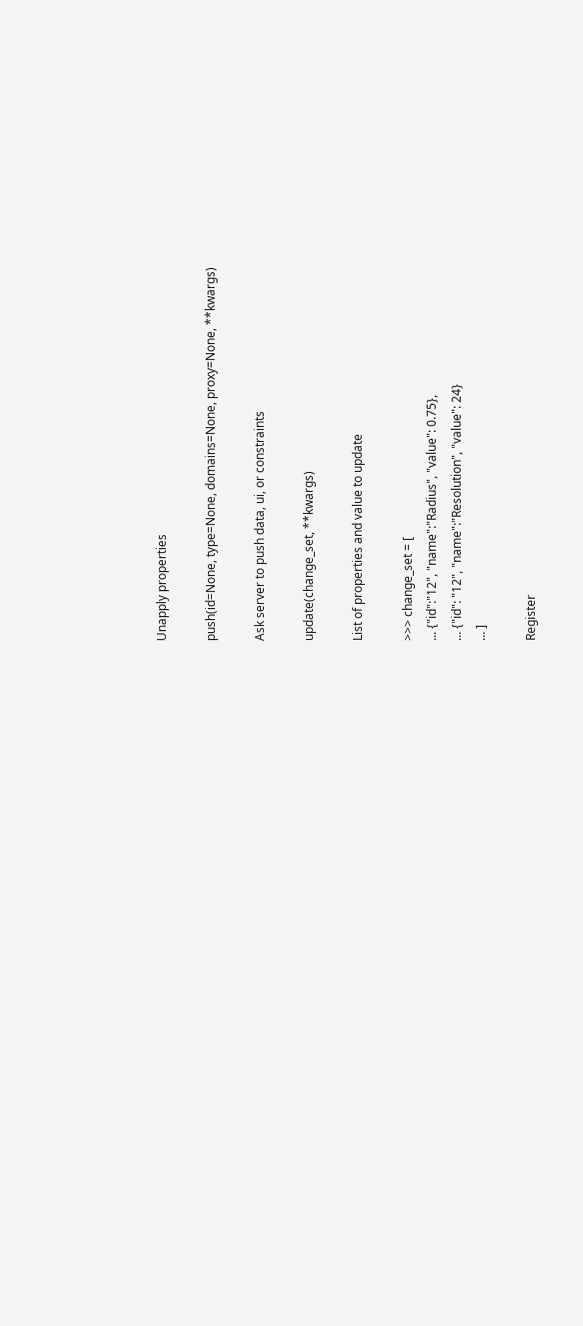Unapply properties

push(id=None, type=None, domains=None, proxy=None, **kwargs)

Ask server to push data, ui, or constraints

update(change_set, **kwargs)

List of properties and value to update

>>> change_set = [
... {"id":"12", "name":"Radius", "value": 0.75},
... {"id": "12", "name":"Resolution", "value": 24}
... ]

Register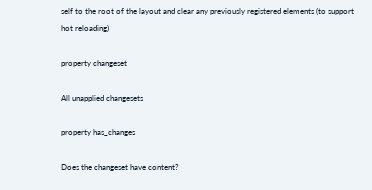self to the root of the layout and clear any previously registered elements (to support hot reloading)

property changeset

All unapplied changesets

property has_changes

Does the changeset have content?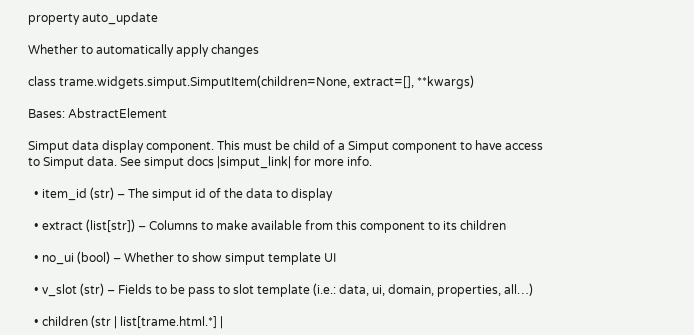property auto_update

Whether to automatically apply changes

class trame.widgets.simput.SimputItem(children=None, extract=[], **kwargs)

Bases: AbstractElement

Simput data display component. This must be child of a Simput component to have access to Simput data. See simput docs |simput_link| for more info.

  • item_id (str) – The simput id of the data to display

  • extract (list[str]) – Columns to make available from this component to its children

  • no_ui (bool) – Whether to show simput template UI

  • v_slot (str) – Fields to be pass to slot template (i.e.: data, ui, domain, properties, all…)

  • children (str | list[trame.html.*] |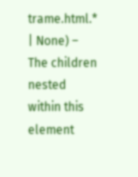trame.html.* | None) – The children nested within this element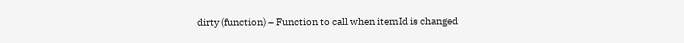dirty (function) – Function to call when itemId is changed